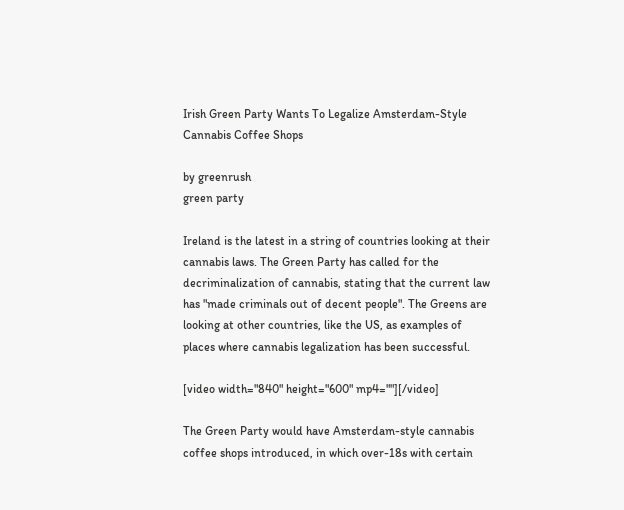Irish Green Party Wants To Legalize Amsterdam-Style Cannabis Coffee Shops

by greenrush
green party

Ireland is the latest in a string of countries looking at their cannabis laws. The Green Party has called for the decriminalization of cannabis, stating that the current law has "made criminals out of decent people". The Greens are looking at other countries, like the US, as examples of places where cannabis legalization has been successful.

[video width="840" height="600" mp4=""][/video]

The Green Party would have Amsterdam-style cannabis coffee shops introduced, in which over-18s with certain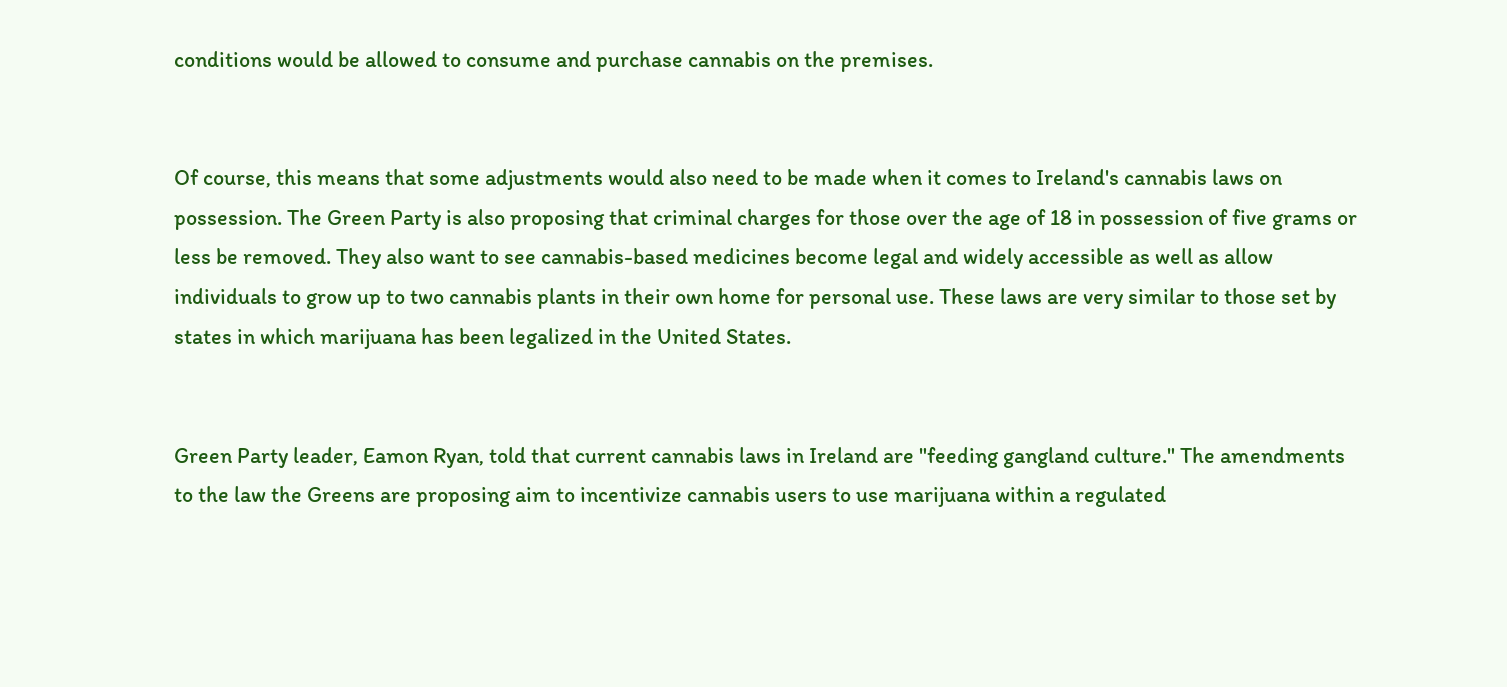conditions would be allowed to consume and purchase cannabis on the premises.


Of course, this means that some adjustments would also need to be made when it comes to Ireland's cannabis laws on possession. The Green Party is also proposing that criminal charges for those over the age of 18 in possession of five grams or less be removed. They also want to see cannabis-based medicines become legal and widely accessible as well as allow individuals to grow up to two cannabis plants in their own home for personal use. These laws are very similar to those set by states in which marijuana has been legalized in the United States.


Green Party leader, Eamon Ryan, told that current cannabis laws in Ireland are "feeding gangland culture." The amendments to the law the Greens are proposing aim to incentivize cannabis users to use marijuana within a regulated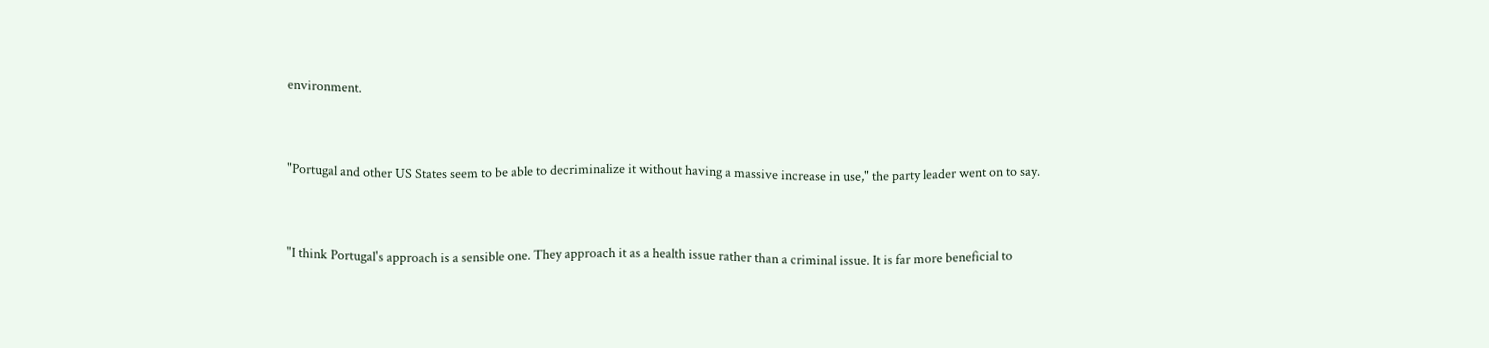environment.


"Portugal and other US States seem to be able to decriminalize it without having a massive increase in use," the party leader went on to say.


"I think Portugal's approach is a sensible one. They approach it as a health issue rather than a criminal issue. It is far more beneficial to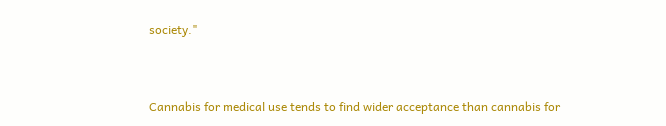society."


Cannabis for medical use tends to find wider acceptance than cannabis for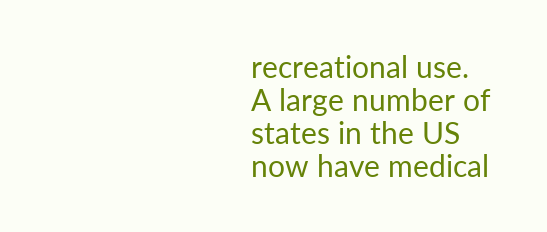recreational use. A large number of states in the US now have medical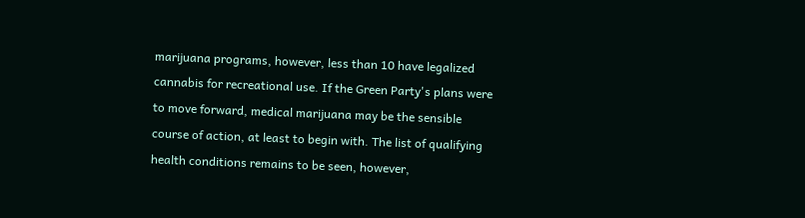marijuana programs, however, less than 10 have legalized cannabis for recreational use. If the Green Party's plans were to move forward, medical marijuana may be the sensible course of action, at least to begin with. The list of qualifying health conditions remains to be seen, however,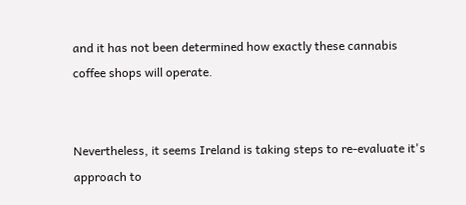and it has not been determined how exactly these cannabis coffee shops will operate.


Nevertheless, it seems Ireland is taking steps to re-evaluate it's approach to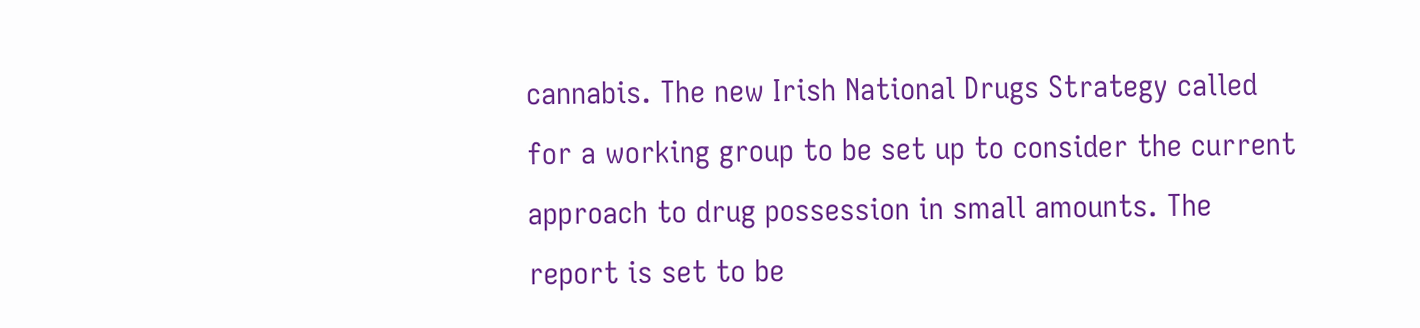cannabis. The new Irish National Drugs Strategy called for a working group to be set up to consider the current approach to drug possession in small amounts. The report is set to be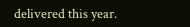delivered this year.